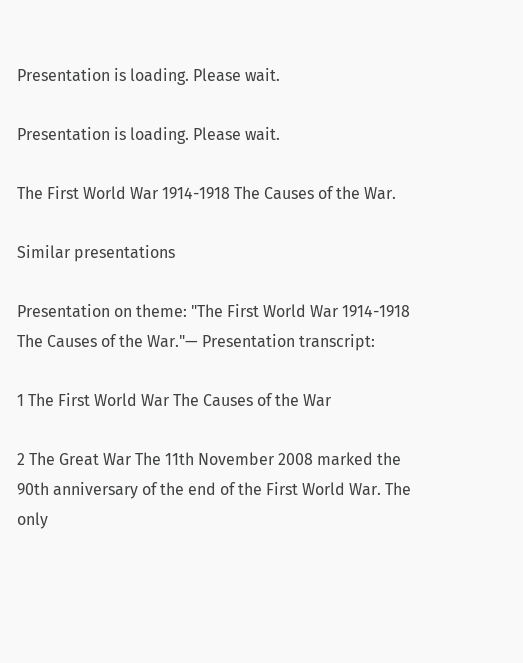Presentation is loading. Please wait.

Presentation is loading. Please wait.

The First World War 1914-1918 The Causes of the War.

Similar presentations

Presentation on theme: "The First World War 1914-1918 The Causes of the War."— Presentation transcript:

1 The First World War The Causes of the War

2 The Great War The 11th November 2008 marked the 90th anniversary of the end of the First World War. The only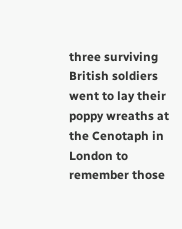three surviving British soldiers went to lay their poppy wreaths at the Cenotaph in London to remember those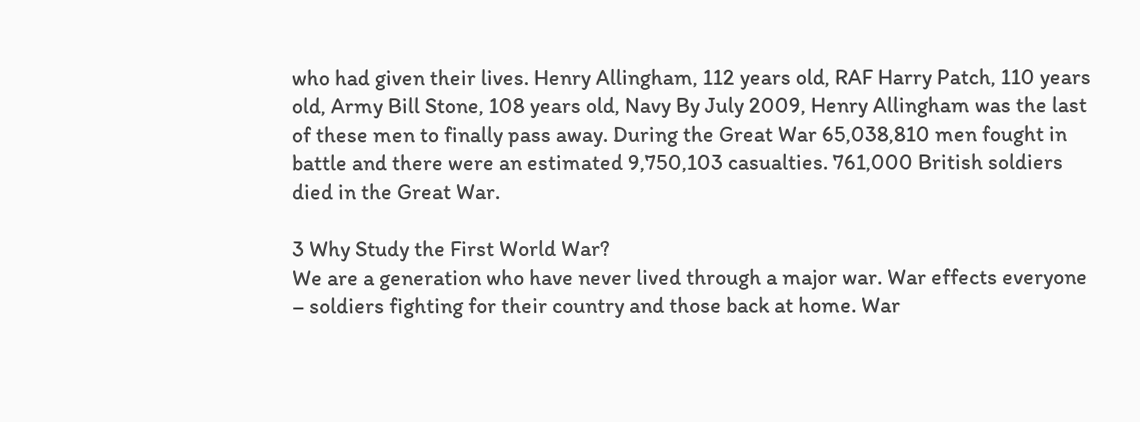who had given their lives. Henry Allingham, 112 years old, RAF Harry Patch, 110 years old, Army Bill Stone, 108 years old, Navy By July 2009, Henry Allingham was the last of these men to finally pass away. During the Great War 65,038,810 men fought in battle and there were an estimated 9,750,103 casualties. 761,000 British soldiers died in the Great War.

3 Why Study the First World War?
We are a generation who have never lived through a major war. War effects everyone – soldiers fighting for their country and those back at home. War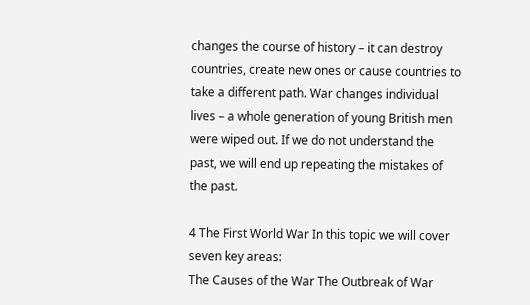changes the course of history – it can destroy countries, create new ones or cause countries to take a different path. War changes individual lives – a whole generation of young British men were wiped out. If we do not understand the past, we will end up repeating the mistakes of the past.

4 The First World War In this topic we will cover seven key areas:
The Causes of the War The Outbreak of War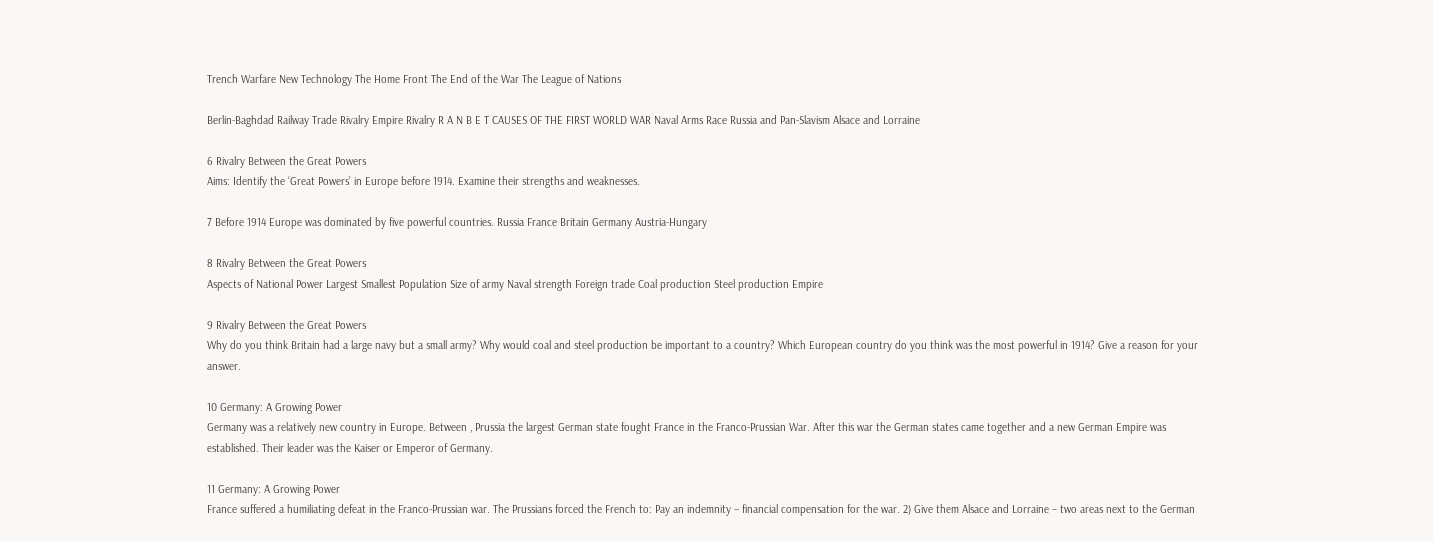Trench Warfare New Technology The Home Front The End of the War The League of Nations

Berlin-Baghdad Railway Trade Rivalry Empire Rivalry R A N B E T CAUSES OF THE FIRST WORLD WAR Naval Arms Race Russia and Pan-Slavism Alsace and Lorraine

6 Rivalry Between the Great Powers
Aims: Identify the ‘Great Powers’ in Europe before 1914. Examine their strengths and weaknesses.

7 Before 1914 Europe was dominated by five powerful countries. Russia France Britain Germany Austria-Hungary

8 Rivalry Between the Great Powers
Aspects of National Power Largest Smallest Population Size of army Naval strength Foreign trade Coal production Steel production Empire

9 Rivalry Between the Great Powers
Why do you think Britain had a large navy but a small army? Why would coal and steel production be important to a country? Which European country do you think was the most powerful in 1914? Give a reason for your answer.

10 Germany: A Growing Power
Germany was a relatively new country in Europe. Between , Prussia the largest German state fought France in the Franco-Prussian War. After this war the German states came together and a new German Empire was established. Their leader was the Kaiser or Emperor of Germany.

11 Germany: A Growing Power
France suffered a humiliating defeat in the Franco-Prussian war. The Prussians forced the French to: Pay an indemnity – financial compensation for the war. 2) Give them Alsace and Lorraine – two areas next to the German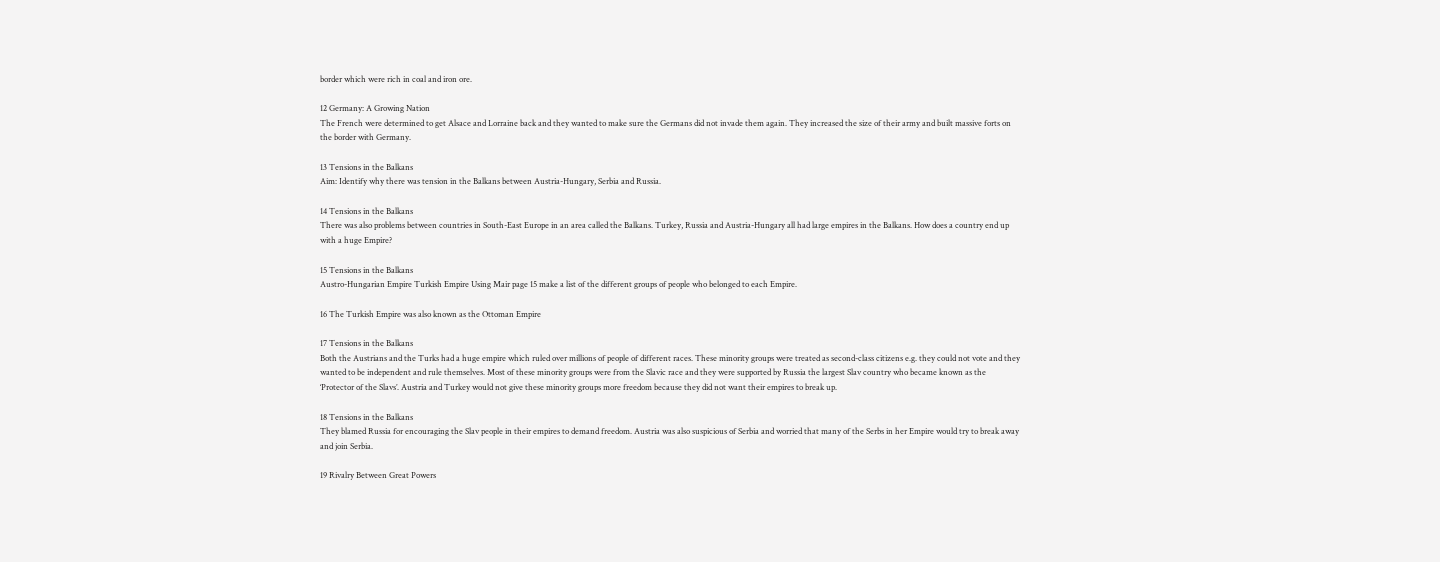border which were rich in coal and iron ore.

12 Germany: A Growing Nation
The French were determined to get Alsace and Lorraine back and they wanted to make sure the Germans did not invade them again. They increased the size of their army and built massive forts on the border with Germany.

13 Tensions in the Balkans
Aim: Identify why there was tension in the Balkans between Austria-Hungary, Serbia and Russia.

14 Tensions in the Balkans
There was also problems between countries in South-East Europe in an area called the Balkans. Turkey, Russia and Austria-Hungary all had large empires in the Balkans. How does a country end up with a huge Empire?

15 Tensions in the Balkans
Austro-Hungarian Empire Turkish Empire Using Mair page 15 make a list of the different groups of people who belonged to each Empire.

16 The Turkish Empire was also known as the Ottoman Empire

17 Tensions in the Balkans
Both the Austrians and the Turks had a huge empire which ruled over millions of people of different races. These minority groups were treated as second-class citizens e.g. they could not vote and they wanted to be independent and rule themselves. Most of these minority groups were from the Slavic race and they were supported by Russia the largest Slav country who became known as the ‘Protector of the Slavs’. Austria and Turkey would not give these minority groups more freedom because they did not want their empires to break up.

18 Tensions in the Balkans
They blamed Russia for encouraging the Slav people in their empires to demand freedom. Austria was also suspicious of Serbia and worried that many of the Serbs in her Empire would try to break away and join Serbia.

19 Rivalry Between Great Powers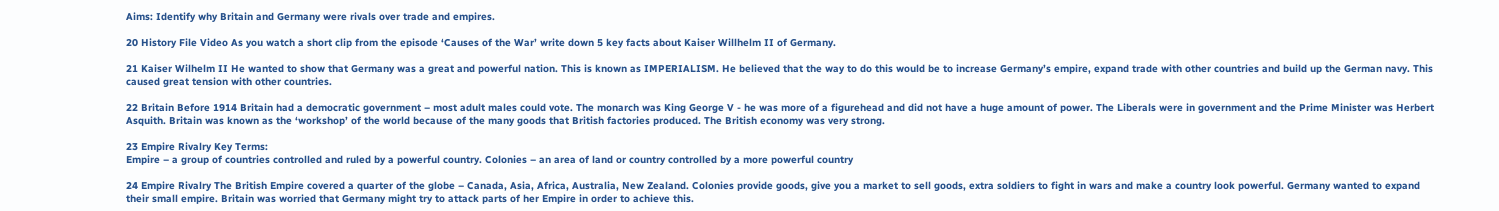Aims: Identify why Britain and Germany were rivals over trade and empires.

20 History File Video As you watch a short clip from the episode ‘Causes of the War’ write down 5 key facts about Kaiser Willhelm II of Germany.

21 Kaiser Wilhelm II He wanted to show that Germany was a great and powerful nation. This is known as IMPERIALISM. He believed that the way to do this would be to increase Germany’s empire, expand trade with other countries and build up the German navy. This caused great tension with other countries.

22 Britain Before 1914 Britain had a democratic government – most adult males could vote. The monarch was King George V - he was more of a figurehead and did not have a huge amount of power. The Liberals were in government and the Prime Minister was Herbert Asquith. Britain was known as the ‘workshop’ of the world because of the many goods that British factories produced. The British economy was very strong.

23 Empire Rivalry Key Terms:
Empire – a group of countries controlled and ruled by a powerful country. Colonies – an area of land or country controlled by a more powerful country

24 Empire Rivalry The British Empire covered a quarter of the globe – Canada, Asia, Africa, Australia, New Zealand. Colonies provide goods, give you a market to sell goods, extra soldiers to fight in wars and make a country look powerful. Germany wanted to expand their small empire. Britain was worried that Germany might try to attack parts of her Empire in order to achieve this.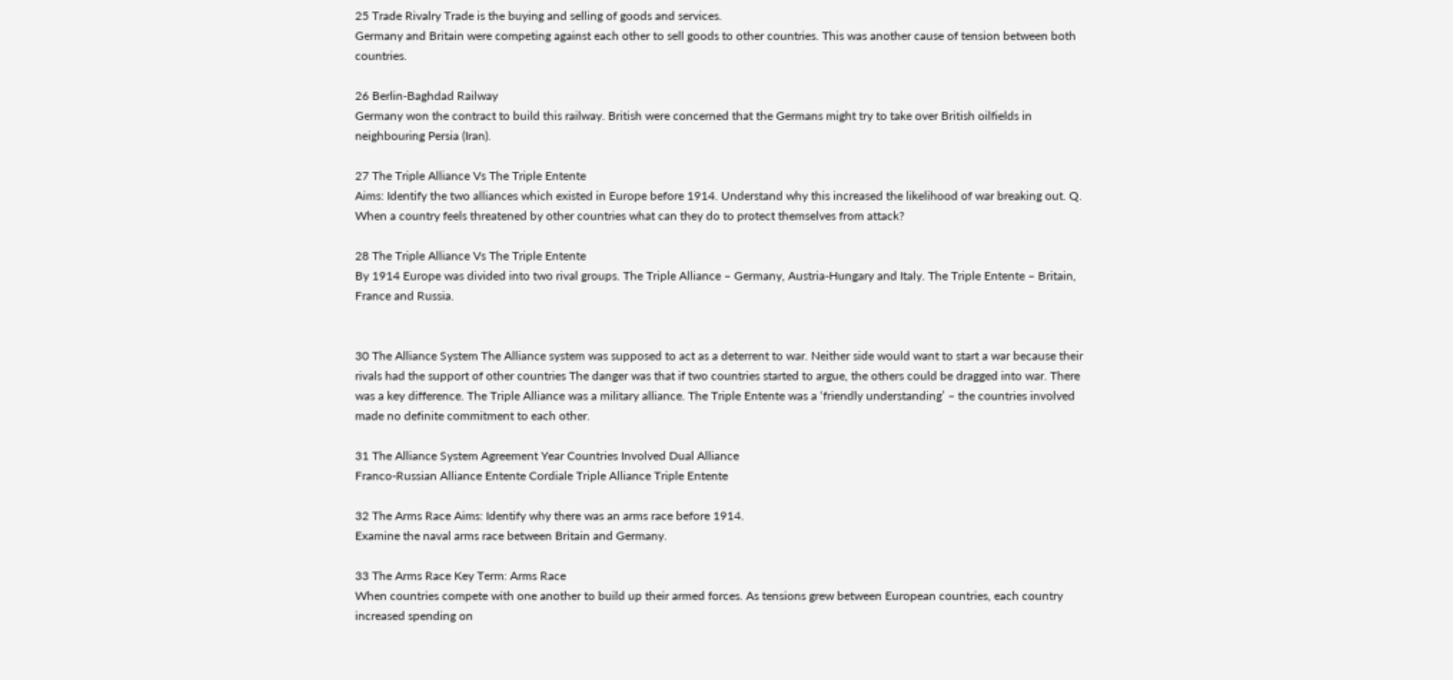25 Trade Rivalry Trade is the buying and selling of goods and services.
Germany and Britain were competing against each other to sell goods to other countries. This was another cause of tension between both countries.

26 Berlin-Baghdad Railway
Germany won the contract to build this railway. British were concerned that the Germans might try to take over British oilfields in neighbouring Persia (Iran).

27 The Triple Alliance Vs The Triple Entente
Aims: Identify the two alliances which existed in Europe before 1914. Understand why this increased the likelihood of war breaking out. Q. When a country feels threatened by other countries what can they do to protect themselves from attack?

28 The Triple Alliance Vs The Triple Entente
By 1914 Europe was divided into two rival groups. The Triple Alliance – Germany, Austria-Hungary and Italy. The Triple Entente – Britain, France and Russia.


30 The Alliance System The Alliance system was supposed to act as a deterrent to war. Neither side would want to start a war because their rivals had the support of other countries The danger was that if two countries started to argue, the others could be dragged into war. There was a key difference. The Triple Alliance was a military alliance. The Triple Entente was a ‘friendly understanding’ – the countries involved made no definite commitment to each other.

31 The Alliance System Agreement Year Countries Involved Dual Alliance
Franco-Russian Alliance Entente Cordiale Triple Alliance Triple Entente

32 The Arms Race Aims: Identify why there was an arms race before 1914.
Examine the naval arms race between Britain and Germany.

33 The Arms Race Key Term: Arms Race
When countries compete with one another to build up their armed forces. As tensions grew between European countries, each country increased spending on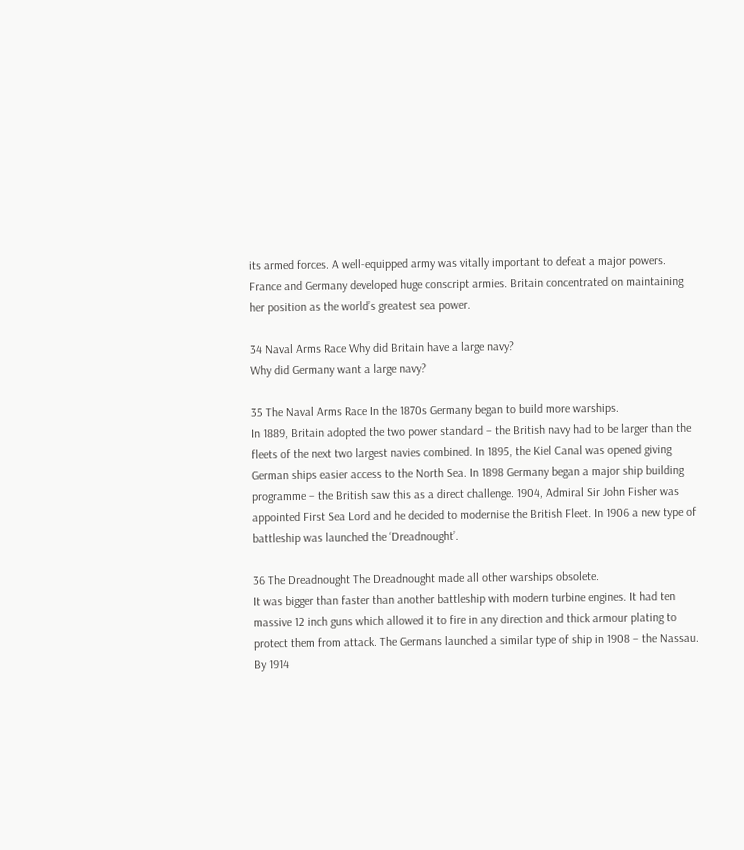its armed forces. A well-equipped army was vitally important to defeat a major powers. France and Germany developed huge conscript armies. Britain concentrated on maintaining her position as the world’s greatest sea power.

34 Naval Arms Race Why did Britain have a large navy?
Why did Germany want a large navy?

35 The Naval Arms Race In the 1870s Germany began to build more warships.
In 1889, Britain adopted the two power standard – the British navy had to be larger than the fleets of the next two largest navies combined. In 1895, the Kiel Canal was opened giving German ships easier access to the North Sea. In 1898 Germany began a major ship building programme – the British saw this as a direct challenge. 1904, Admiral Sir John Fisher was appointed First Sea Lord and he decided to modernise the British Fleet. In 1906 a new type of battleship was launched the ‘Dreadnought’.

36 The Dreadnought The Dreadnought made all other warships obsolete.
It was bigger than faster than another battleship with modern turbine engines. It had ten massive 12 inch guns which allowed it to fire in any direction and thick armour plating to protect them from attack. The Germans launched a similar type of ship in 1908 – the Nassau. By 1914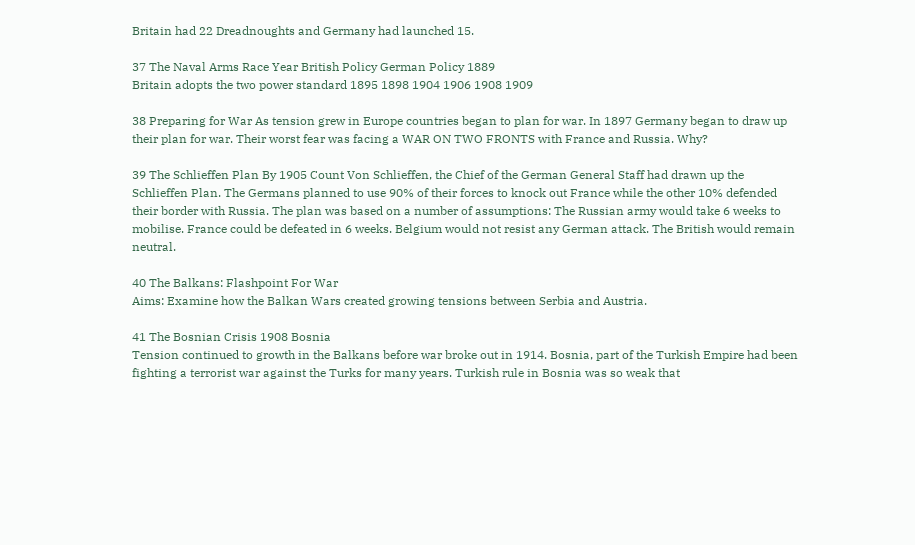Britain had 22 Dreadnoughts and Germany had launched 15.

37 The Naval Arms Race Year British Policy German Policy 1889
Britain adopts the two power standard 1895 1898 1904 1906 1908 1909

38 Preparing for War As tension grew in Europe countries began to plan for war. In 1897 Germany began to draw up their plan for war. Their worst fear was facing a WAR ON TWO FRONTS with France and Russia. Why?

39 The Schlieffen Plan By 1905 Count Von Schlieffen, the Chief of the German General Staff had drawn up the Schlieffen Plan. The Germans planned to use 90% of their forces to knock out France while the other 10% defended their border with Russia. The plan was based on a number of assumptions: The Russian army would take 6 weeks to mobilise. France could be defeated in 6 weeks. Belgium would not resist any German attack. The British would remain neutral.

40 The Balkans: Flashpoint For War
Aims: Examine how the Balkan Wars created growing tensions between Serbia and Austria.

41 The Bosnian Crisis 1908 Bosnia
Tension continued to growth in the Balkans before war broke out in 1914. Bosnia, part of the Turkish Empire had been fighting a terrorist war against the Turks for many years. Turkish rule in Bosnia was so weak that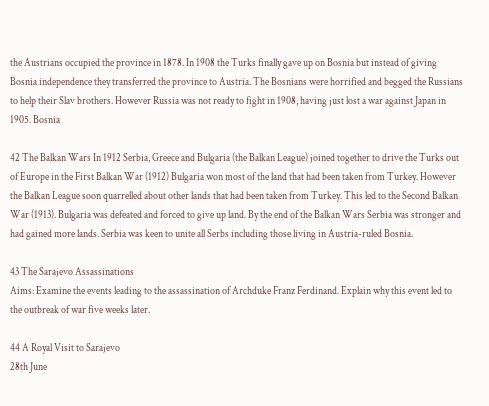the Austrians occupied the province in 1878. In 1908 the Turks finally gave up on Bosnia but instead of giving Bosnia independence they transferred the province to Austria. The Bosnians were horrified and begged the Russians to help their Slav brothers. However Russia was not ready to fight in 1908, having just lost a war against Japan in 1905. Bosnia

42 The Balkan Wars In 1912 Serbia, Greece and Bulgaria (the Balkan League) joined together to drive the Turks out of Europe in the First Balkan War (1912) Bulgaria won most of the land that had been taken from Turkey. However the Balkan League soon quarrelled about other lands that had been taken from Turkey. This led to the Second Balkan War (1913). Bulgaria was defeated and forced to give up land. By the end of the Balkan Wars Serbia was stronger and had gained more lands. Serbia was keen to unite all Serbs including those living in Austria-ruled Bosnia.

43 The Sarajevo Assassinations
Aims: Examine the events leading to the assassination of Archduke Franz Ferdinand. Explain why this event led to the outbreak of war five weeks later.

44 A Royal Visit to Sarajevo
28th June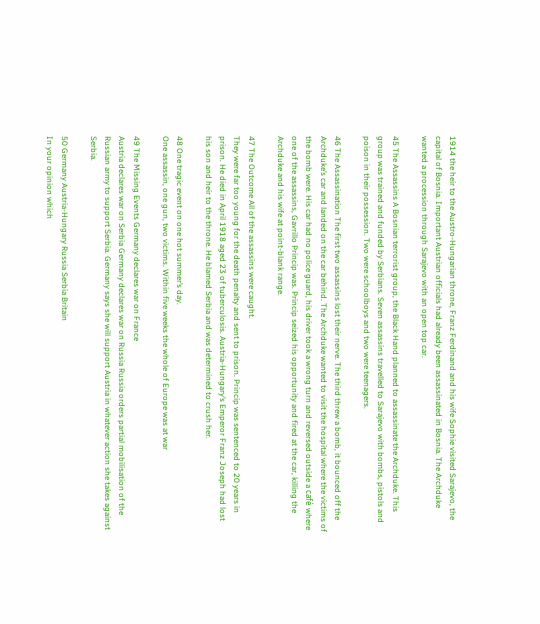1914 the heir to the Austro-Hungarian throne, Franz Ferdinand and his wife Sophie visited Sarajevo, the capital of Bosnia. Important Austrian officials had already been assassinated in Bosnia. The Archduke wanted a procession through Sarajevo with an open top car.

45 The Assassins A Bosnian terrorist group, the Black Hand planned to assassinate the Archduke. This group was trained and funded by Serbians. Seven assassins travelled to Sarajevo with bombs, pistols and poison in their possession. Two were schoolboys and two were teenagers.

46 The Assassination The first two assassins lost their nerve. The third threw a bomb, it bounced off the Archduke’s car and landed on the car behind. The Archduke wanted to visit the hospital where the victims of the bomb were. His car had no police guard, his driver took a wrong turn and reversed outside a café where one of the assassins, Gavrillo Princip was. Princip seized his opportunity and fired at the car, killing the Archduke and his wife at point-blank range.

47 The Outcome All of the assassins were caught.
They were far too young for the death penalty and sent to prison. Princip was sentenced to 20 years in prison. He died in April 1918 aged 23 of tuberculosis. Austria-Hungary’s Emperor Franz Joseph had lost his son and heir to the throne. He blamed Serbia and was determined to crush her.

48 One tragic event on one hot summer’s day.
One assassin, one gun, two victims. Within five weeks the whole of Europe was at war

49 The Missing Events Germany declares war on France
Austria declares war on Serbia Germany declares war on Russia Russia orders partial mobilisation of the Russian army to support Serbia. Germany says she will support Austria in whatever action she takes against Serbia.

50 Germany Austria-Hungary Russia Serbia Britain
In your opinion which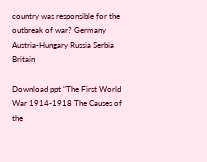country was responsible for the outbreak of war? Germany Austria-Hungary Russia Serbia Britain

Download ppt "The First World War 1914-1918 The Causes of the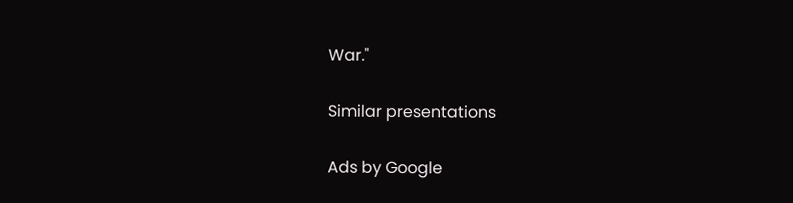War."

Similar presentations

Ads by Google